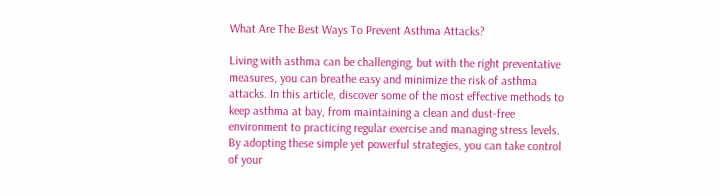What Are The Best Ways To Prevent Asthma Attacks?

Living with asthma can be challenging, but with the right preventative measures, you can breathe easy and minimize the risk of asthma attacks. In this article, discover some of the most effective methods to keep asthma at bay, from maintaining a clean and dust-free environment to practicing regular exercise and managing stress levels. By adopting these simple yet powerful strategies, you can take control of your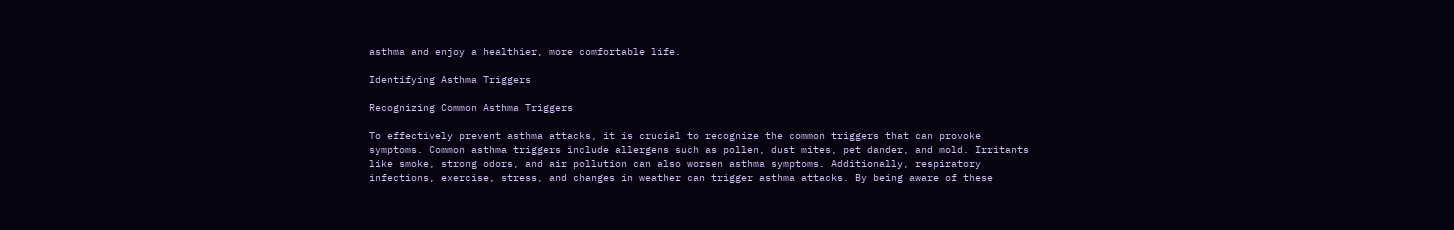asthma and enjoy a healthier, more comfortable life.

Identifying Asthma Triggers

Recognizing Common Asthma Triggers

To effectively prevent asthma attacks, it is crucial to recognize the common triggers that can provoke symptoms. Common asthma triggers include allergens such as pollen, dust mites, pet dander, and mold. Irritants like smoke, strong odors, and air pollution can also worsen asthma symptoms. Additionally, respiratory infections, exercise, stress, and changes in weather can trigger asthma attacks. By being aware of these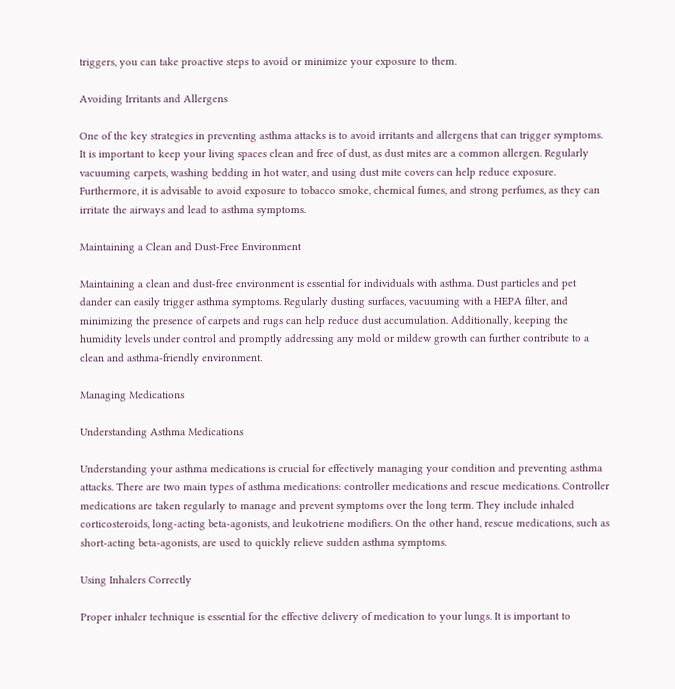triggers, you can take proactive steps to avoid or minimize your exposure to them.

Avoiding Irritants and Allergens

One of the key strategies in preventing asthma attacks is to avoid irritants and allergens that can trigger symptoms. It is important to keep your living spaces clean and free of dust, as dust mites are a common allergen. Regularly vacuuming carpets, washing bedding in hot water, and using dust mite covers can help reduce exposure. Furthermore, it is advisable to avoid exposure to tobacco smoke, chemical fumes, and strong perfumes, as they can irritate the airways and lead to asthma symptoms.

Maintaining a Clean and Dust-Free Environment

Maintaining a clean and dust-free environment is essential for individuals with asthma. Dust particles and pet dander can easily trigger asthma symptoms. Regularly dusting surfaces, vacuuming with a HEPA filter, and minimizing the presence of carpets and rugs can help reduce dust accumulation. Additionally, keeping the humidity levels under control and promptly addressing any mold or mildew growth can further contribute to a clean and asthma-friendly environment.

Managing Medications

Understanding Asthma Medications

Understanding your asthma medications is crucial for effectively managing your condition and preventing asthma attacks. There are two main types of asthma medications: controller medications and rescue medications. Controller medications are taken regularly to manage and prevent symptoms over the long term. They include inhaled corticosteroids, long-acting beta-agonists, and leukotriene modifiers. On the other hand, rescue medications, such as short-acting beta-agonists, are used to quickly relieve sudden asthma symptoms.

Using Inhalers Correctly

Proper inhaler technique is essential for the effective delivery of medication to your lungs. It is important to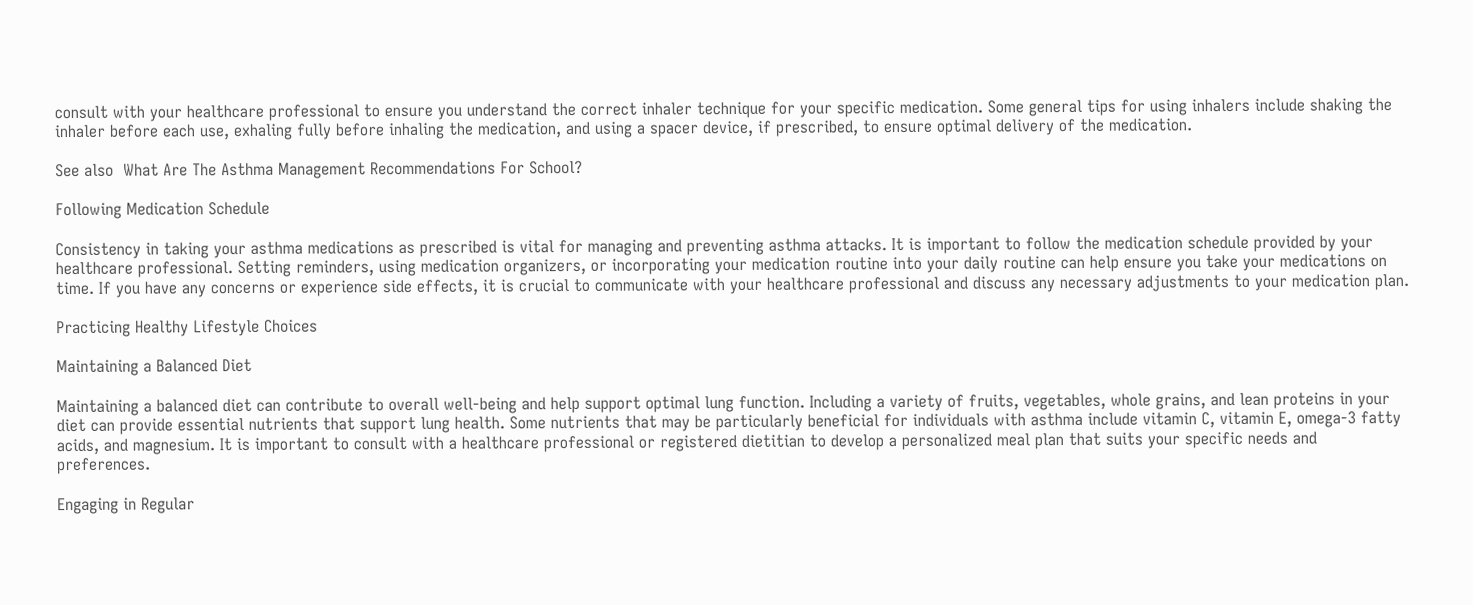consult with your healthcare professional to ensure you understand the correct inhaler technique for your specific medication. Some general tips for using inhalers include shaking the inhaler before each use, exhaling fully before inhaling the medication, and using a spacer device, if prescribed, to ensure optimal delivery of the medication.

See also  What Are The Asthma Management Recommendations For School?

Following Medication Schedule

Consistency in taking your asthma medications as prescribed is vital for managing and preventing asthma attacks. It is important to follow the medication schedule provided by your healthcare professional. Setting reminders, using medication organizers, or incorporating your medication routine into your daily routine can help ensure you take your medications on time. If you have any concerns or experience side effects, it is crucial to communicate with your healthcare professional and discuss any necessary adjustments to your medication plan.

Practicing Healthy Lifestyle Choices

Maintaining a Balanced Diet

Maintaining a balanced diet can contribute to overall well-being and help support optimal lung function. Including a variety of fruits, vegetables, whole grains, and lean proteins in your diet can provide essential nutrients that support lung health. Some nutrients that may be particularly beneficial for individuals with asthma include vitamin C, vitamin E, omega-3 fatty acids, and magnesium. It is important to consult with a healthcare professional or registered dietitian to develop a personalized meal plan that suits your specific needs and preferences.

Engaging in Regular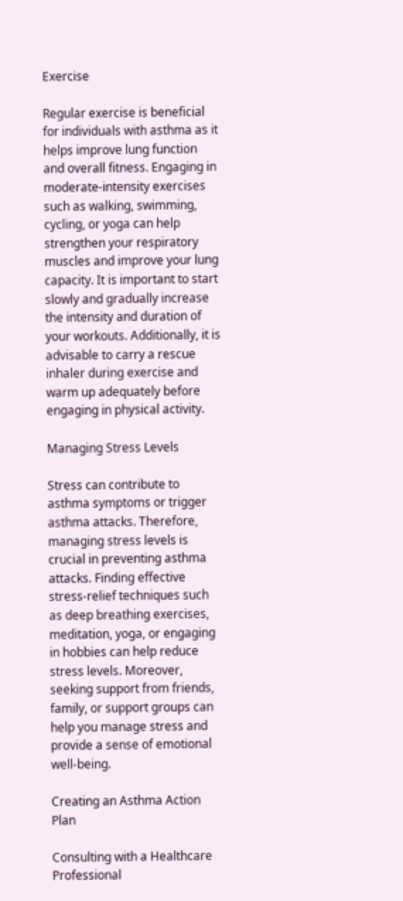Exercise

Regular exercise is beneficial for individuals with asthma as it helps improve lung function and overall fitness. Engaging in moderate-intensity exercises such as walking, swimming, cycling, or yoga can help strengthen your respiratory muscles and improve your lung capacity. It is important to start slowly and gradually increase the intensity and duration of your workouts. Additionally, it is advisable to carry a rescue inhaler during exercise and warm up adequately before engaging in physical activity.

Managing Stress Levels

Stress can contribute to asthma symptoms or trigger asthma attacks. Therefore, managing stress levels is crucial in preventing asthma attacks. Finding effective stress-relief techniques such as deep breathing exercises, meditation, yoga, or engaging in hobbies can help reduce stress levels. Moreover, seeking support from friends, family, or support groups can help you manage stress and provide a sense of emotional well-being.

Creating an Asthma Action Plan

Consulting with a Healthcare Professional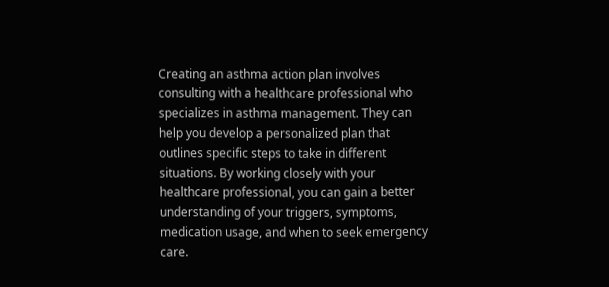Creating an asthma action plan involves consulting with a healthcare professional who specializes in asthma management. They can help you develop a personalized plan that outlines specific steps to take in different situations. By working closely with your healthcare professional, you can gain a better understanding of your triggers, symptoms, medication usage, and when to seek emergency care.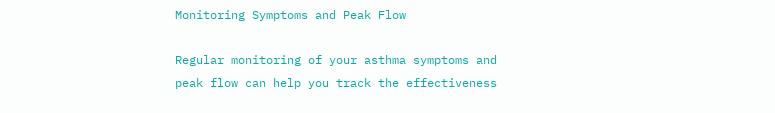Monitoring Symptoms and Peak Flow

Regular monitoring of your asthma symptoms and peak flow can help you track the effectiveness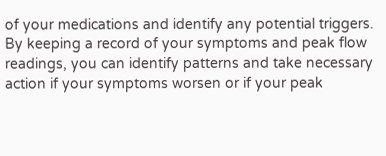of your medications and identify any potential triggers. By keeping a record of your symptoms and peak flow readings, you can identify patterns and take necessary action if your symptoms worsen or if your peak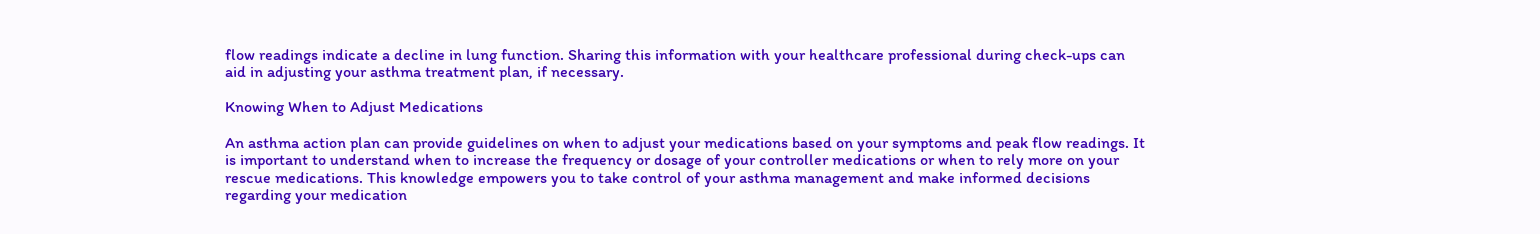flow readings indicate a decline in lung function. Sharing this information with your healthcare professional during check-ups can aid in adjusting your asthma treatment plan, if necessary.

Knowing When to Adjust Medications

An asthma action plan can provide guidelines on when to adjust your medications based on your symptoms and peak flow readings. It is important to understand when to increase the frequency or dosage of your controller medications or when to rely more on your rescue medications. This knowledge empowers you to take control of your asthma management and make informed decisions regarding your medication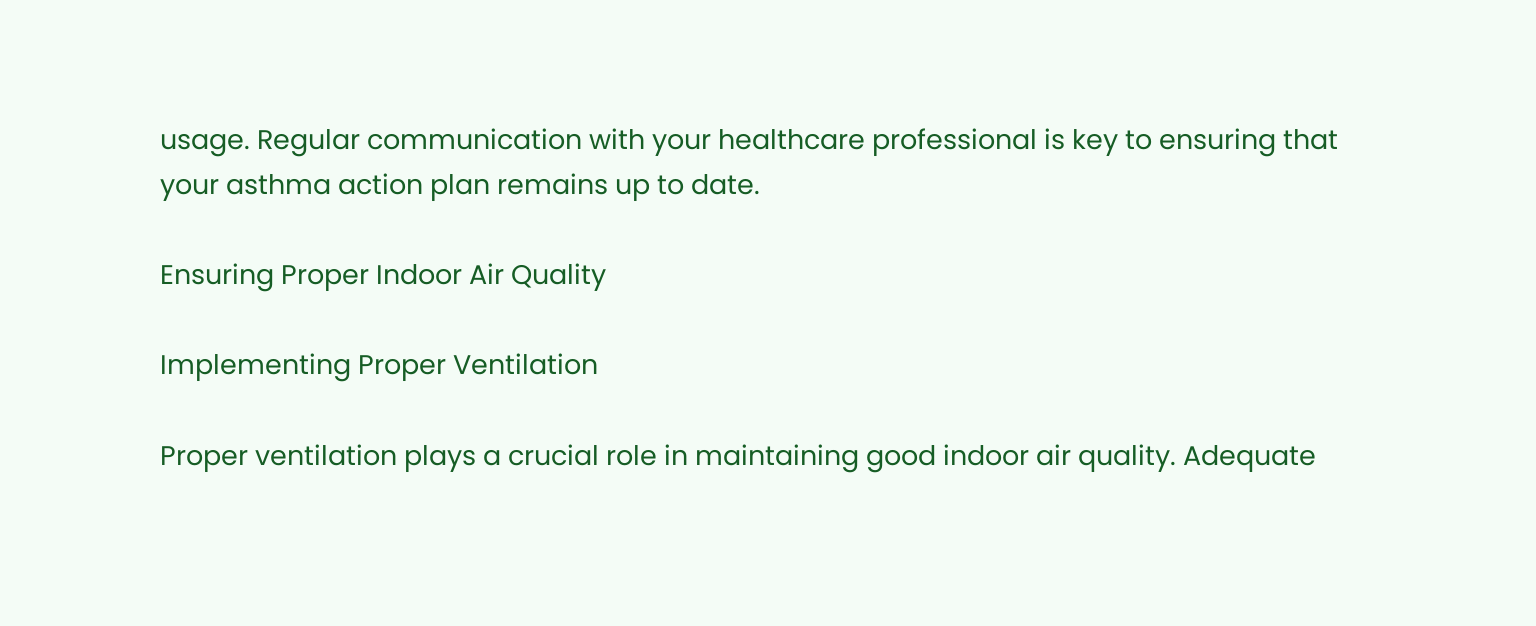usage. Regular communication with your healthcare professional is key to ensuring that your asthma action plan remains up to date.

Ensuring Proper Indoor Air Quality

Implementing Proper Ventilation

Proper ventilation plays a crucial role in maintaining good indoor air quality. Adequate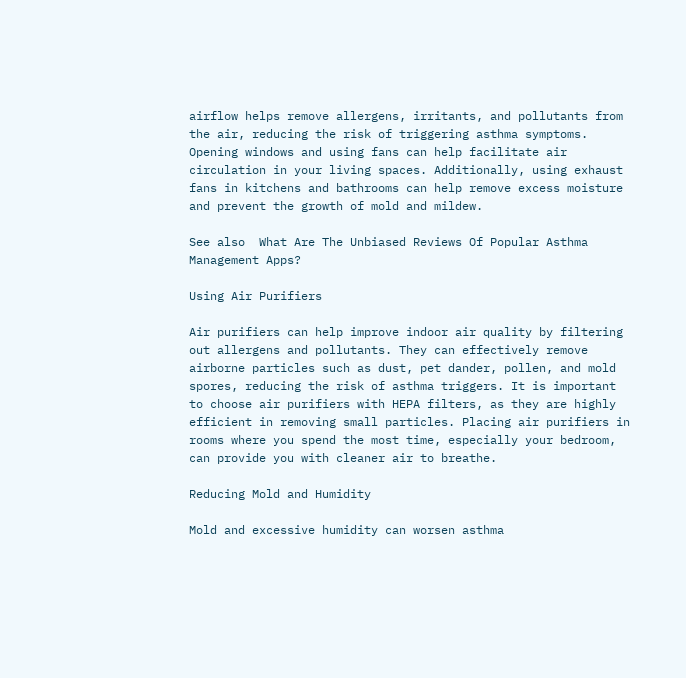airflow helps remove allergens, irritants, and pollutants from the air, reducing the risk of triggering asthma symptoms. Opening windows and using fans can help facilitate air circulation in your living spaces. Additionally, using exhaust fans in kitchens and bathrooms can help remove excess moisture and prevent the growth of mold and mildew.

See also  What Are The Unbiased Reviews Of Popular Asthma Management Apps?

Using Air Purifiers

Air purifiers can help improve indoor air quality by filtering out allergens and pollutants. They can effectively remove airborne particles such as dust, pet dander, pollen, and mold spores, reducing the risk of asthma triggers. It is important to choose air purifiers with HEPA filters, as they are highly efficient in removing small particles. Placing air purifiers in rooms where you spend the most time, especially your bedroom, can provide you with cleaner air to breathe.

Reducing Mold and Humidity

Mold and excessive humidity can worsen asthma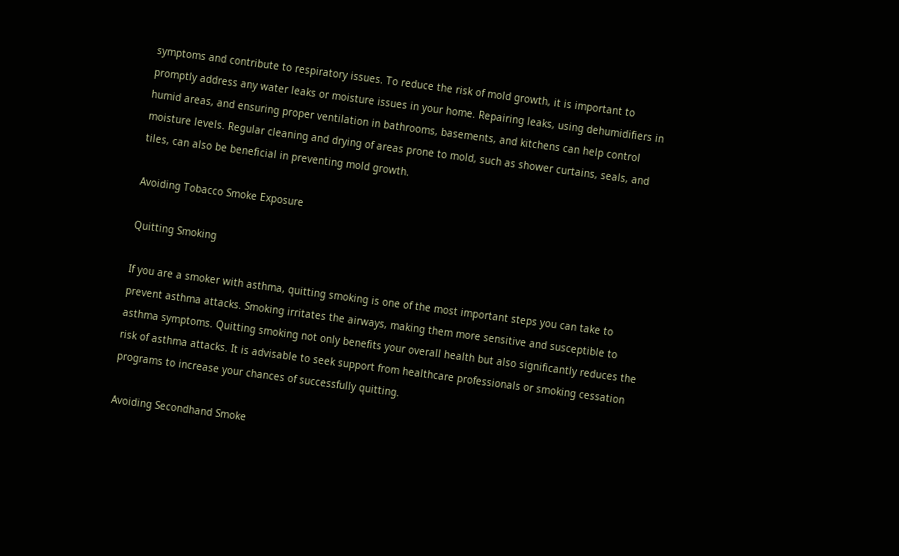symptoms and contribute to respiratory issues. To reduce the risk of mold growth, it is important to promptly address any water leaks or moisture issues in your home. Repairing leaks, using dehumidifiers in humid areas, and ensuring proper ventilation in bathrooms, basements, and kitchens can help control moisture levels. Regular cleaning and drying of areas prone to mold, such as shower curtains, seals, and tiles, can also be beneficial in preventing mold growth.

Avoiding Tobacco Smoke Exposure

Quitting Smoking

If you are a smoker with asthma, quitting smoking is one of the most important steps you can take to prevent asthma attacks. Smoking irritates the airways, making them more sensitive and susceptible to asthma symptoms. Quitting smoking not only benefits your overall health but also significantly reduces the risk of asthma attacks. It is advisable to seek support from healthcare professionals or smoking cessation programs to increase your chances of successfully quitting.

Avoiding Secondhand Smoke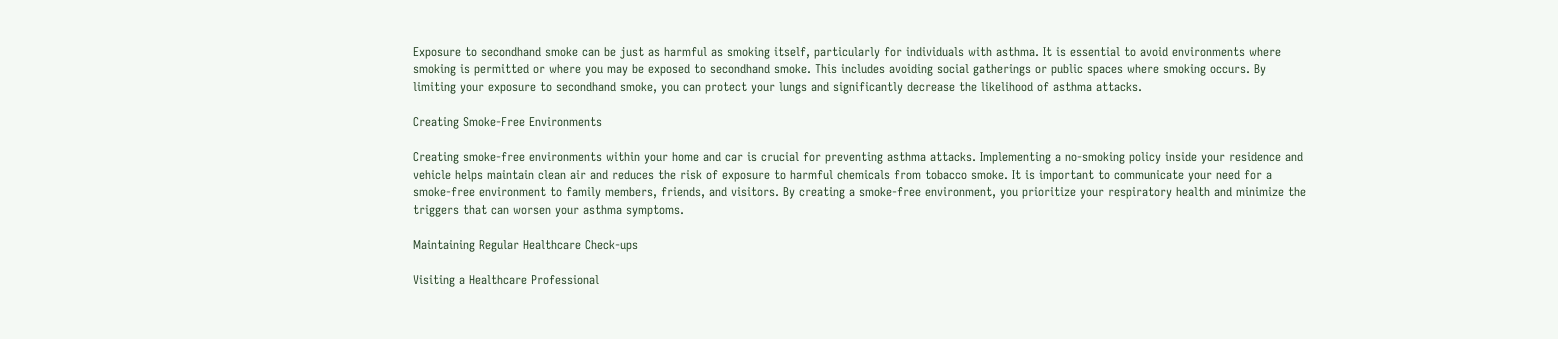Exposure to secondhand smoke can be just as harmful as smoking itself, particularly for individuals with asthma. It is essential to avoid environments where smoking is permitted or where you may be exposed to secondhand smoke. This includes avoiding social gatherings or public spaces where smoking occurs. By limiting your exposure to secondhand smoke, you can protect your lungs and significantly decrease the likelihood of asthma attacks.

Creating Smoke-Free Environments

Creating smoke-free environments within your home and car is crucial for preventing asthma attacks. Implementing a no-smoking policy inside your residence and vehicle helps maintain clean air and reduces the risk of exposure to harmful chemicals from tobacco smoke. It is important to communicate your need for a smoke-free environment to family members, friends, and visitors. By creating a smoke-free environment, you prioritize your respiratory health and minimize the triggers that can worsen your asthma symptoms.

Maintaining Regular Healthcare Check-ups

Visiting a Healthcare Professional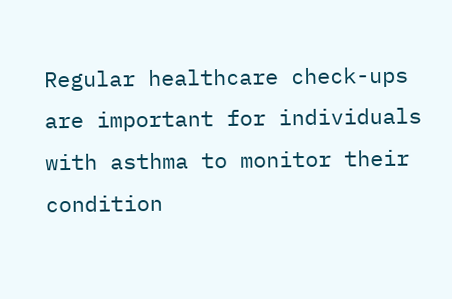Regular healthcare check-ups are important for individuals with asthma to monitor their condition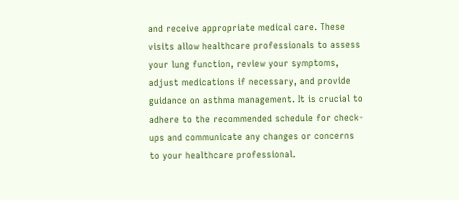and receive appropriate medical care. These visits allow healthcare professionals to assess your lung function, review your symptoms, adjust medications if necessary, and provide guidance on asthma management. It is crucial to adhere to the recommended schedule for check-ups and communicate any changes or concerns to your healthcare professional.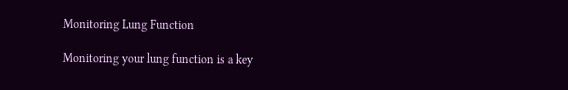Monitoring Lung Function

Monitoring your lung function is a key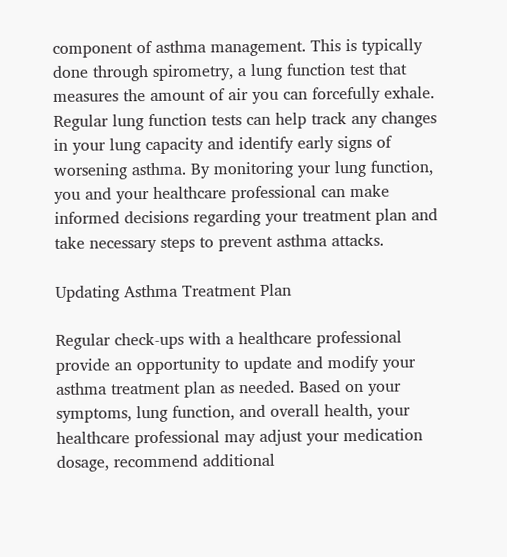component of asthma management. This is typically done through spirometry, a lung function test that measures the amount of air you can forcefully exhale. Regular lung function tests can help track any changes in your lung capacity and identify early signs of worsening asthma. By monitoring your lung function, you and your healthcare professional can make informed decisions regarding your treatment plan and take necessary steps to prevent asthma attacks.

Updating Asthma Treatment Plan

Regular check-ups with a healthcare professional provide an opportunity to update and modify your asthma treatment plan as needed. Based on your symptoms, lung function, and overall health, your healthcare professional may adjust your medication dosage, recommend additional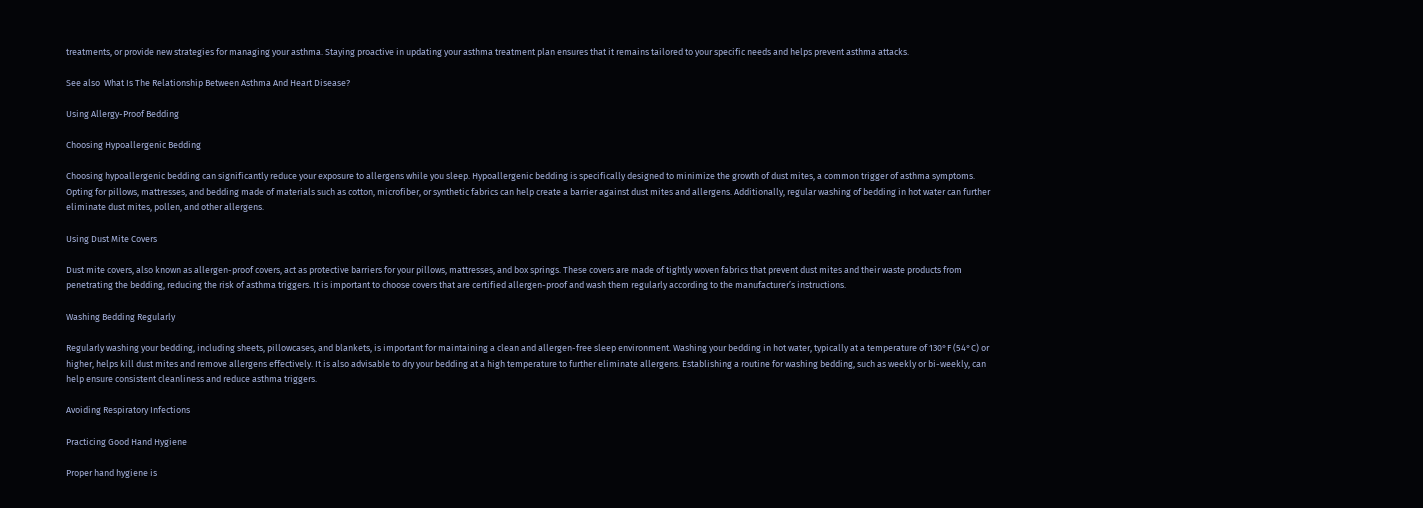treatments, or provide new strategies for managing your asthma. Staying proactive in updating your asthma treatment plan ensures that it remains tailored to your specific needs and helps prevent asthma attacks.

See also  What Is The Relationship Between Asthma And Heart Disease?

Using Allergy-Proof Bedding

Choosing Hypoallergenic Bedding

Choosing hypoallergenic bedding can significantly reduce your exposure to allergens while you sleep. Hypoallergenic bedding is specifically designed to minimize the growth of dust mites, a common trigger of asthma symptoms. Opting for pillows, mattresses, and bedding made of materials such as cotton, microfiber, or synthetic fabrics can help create a barrier against dust mites and allergens. Additionally, regular washing of bedding in hot water can further eliminate dust mites, pollen, and other allergens.

Using Dust Mite Covers

Dust mite covers, also known as allergen-proof covers, act as protective barriers for your pillows, mattresses, and box springs. These covers are made of tightly woven fabrics that prevent dust mites and their waste products from penetrating the bedding, reducing the risk of asthma triggers. It is important to choose covers that are certified allergen-proof and wash them regularly according to the manufacturer’s instructions.

Washing Bedding Regularly

Regularly washing your bedding, including sheets, pillowcases, and blankets, is important for maintaining a clean and allergen-free sleep environment. Washing your bedding in hot water, typically at a temperature of 130°F (54°C) or higher, helps kill dust mites and remove allergens effectively. It is also advisable to dry your bedding at a high temperature to further eliminate allergens. Establishing a routine for washing bedding, such as weekly or bi-weekly, can help ensure consistent cleanliness and reduce asthma triggers.

Avoiding Respiratory Infections

Practicing Good Hand Hygiene

Proper hand hygiene is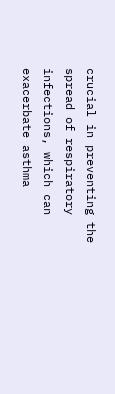crucial in preventing the spread of respiratory infections, which can exacerbate asthma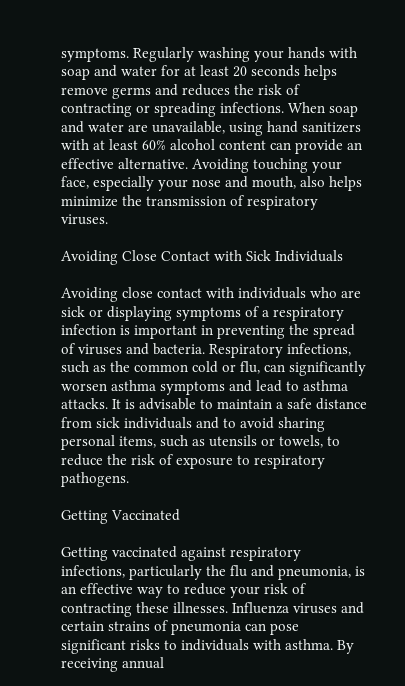symptoms. Regularly washing your hands with soap and water for at least 20 seconds helps remove germs and reduces the risk of contracting or spreading infections. When soap and water are unavailable, using hand sanitizers with at least 60% alcohol content can provide an effective alternative. Avoiding touching your face, especially your nose and mouth, also helps minimize the transmission of respiratory viruses.

Avoiding Close Contact with Sick Individuals

Avoiding close contact with individuals who are sick or displaying symptoms of a respiratory infection is important in preventing the spread of viruses and bacteria. Respiratory infections, such as the common cold or flu, can significantly worsen asthma symptoms and lead to asthma attacks. It is advisable to maintain a safe distance from sick individuals and to avoid sharing personal items, such as utensils or towels, to reduce the risk of exposure to respiratory pathogens.

Getting Vaccinated

Getting vaccinated against respiratory infections, particularly the flu and pneumonia, is an effective way to reduce your risk of contracting these illnesses. Influenza viruses and certain strains of pneumonia can pose significant risks to individuals with asthma. By receiving annual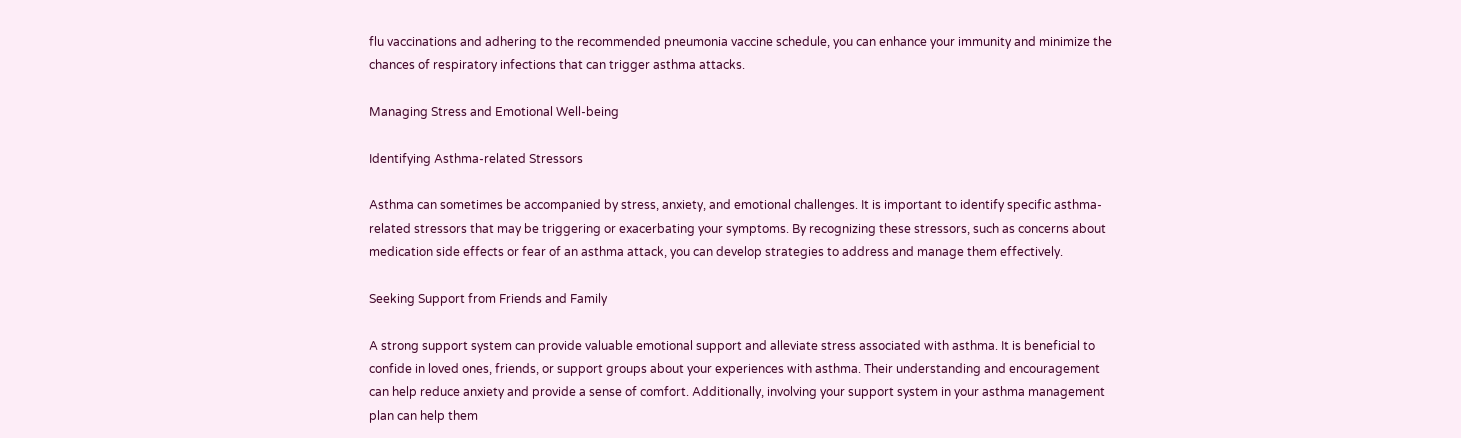flu vaccinations and adhering to the recommended pneumonia vaccine schedule, you can enhance your immunity and minimize the chances of respiratory infections that can trigger asthma attacks.

Managing Stress and Emotional Well-being

Identifying Asthma-related Stressors

Asthma can sometimes be accompanied by stress, anxiety, and emotional challenges. It is important to identify specific asthma-related stressors that may be triggering or exacerbating your symptoms. By recognizing these stressors, such as concerns about medication side effects or fear of an asthma attack, you can develop strategies to address and manage them effectively.

Seeking Support from Friends and Family

A strong support system can provide valuable emotional support and alleviate stress associated with asthma. It is beneficial to confide in loved ones, friends, or support groups about your experiences with asthma. Their understanding and encouragement can help reduce anxiety and provide a sense of comfort. Additionally, involving your support system in your asthma management plan can help them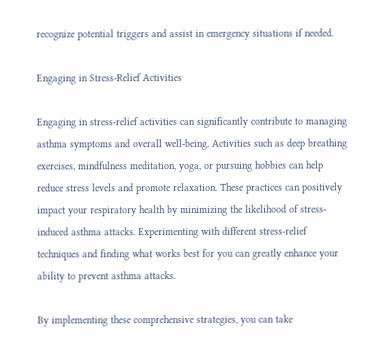recognize potential triggers and assist in emergency situations if needed.

Engaging in Stress-Relief Activities

Engaging in stress-relief activities can significantly contribute to managing asthma symptoms and overall well-being. Activities such as deep breathing exercises, mindfulness meditation, yoga, or pursuing hobbies can help reduce stress levels and promote relaxation. These practices can positively impact your respiratory health by minimizing the likelihood of stress-induced asthma attacks. Experimenting with different stress-relief techniques and finding what works best for you can greatly enhance your ability to prevent asthma attacks.

By implementing these comprehensive strategies, you can take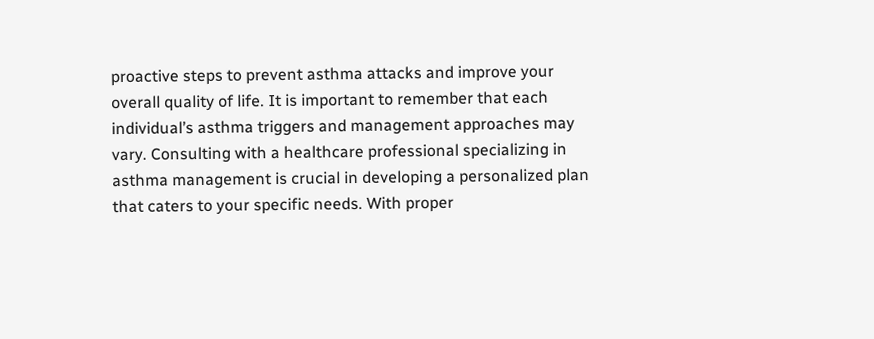proactive steps to prevent asthma attacks and improve your overall quality of life. It is important to remember that each individual’s asthma triggers and management approaches may vary. Consulting with a healthcare professional specializing in asthma management is crucial in developing a personalized plan that caters to your specific needs. With proper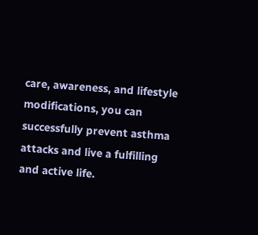care, awareness, and lifestyle modifications, you can successfully prevent asthma attacks and live a fulfilling and active life.